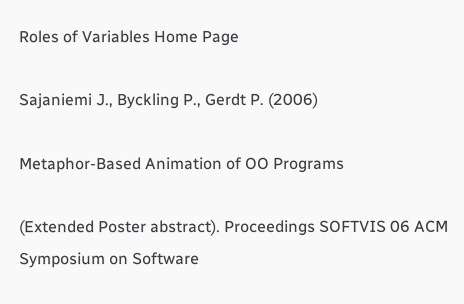Roles of Variables Home Page

Sajaniemi J., Byckling P., Gerdt P. (2006)

Metaphor-Based Animation of OO Programs

(Extended Poster abstract). Proceedings SOFTVIS 06 ACM Symposium on Software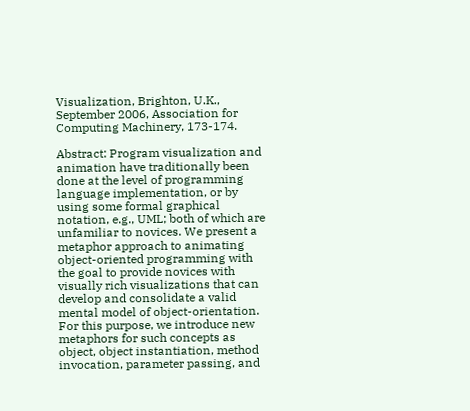Visualization, Brighton, U.K., September 2006, Association for Computing Machinery, 173-174.

Abstract: Program visualization and animation have traditionally been done at the level of programming language implementation, or by using some formal graphical notation, e.g., UML; both of which are unfamiliar to novices. We present a metaphor approach to animating object-oriented programming with the goal to provide novices with visually rich visualizations that can develop and consolidate a valid mental model of object-orientation. For this purpose, we introduce new metaphors for such concepts as object, object instantiation, method invocation, parameter passing, and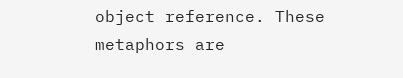object reference. These metaphors are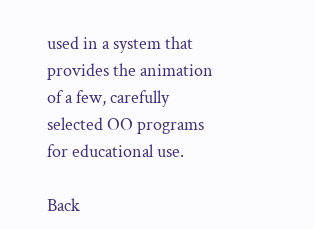used in a system that provides the animation of a few, carefully selected OO programs for educational use.

Back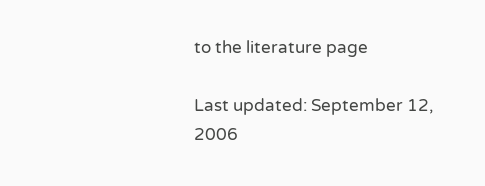to the literature page

Last updated: September 12, 2006